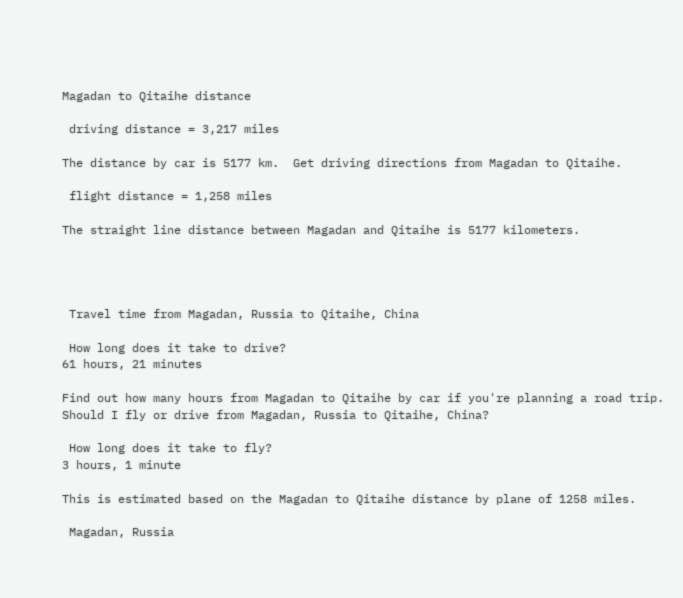Magadan to Qitaihe distance

 driving distance = 3,217 miles

The distance by car is 5177 km.  Get driving directions from Magadan to Qitaihe.

 flight distance = 1,258 miles

The straight line distance between Magadan and Qitaihe is 5177 kilometers.




 Travel time from Magadan, Russia to Qitaihe, China

 How long does it take to drive?
61 hours, 21 minutes

Find out how many hours from Magadan to Qitaihe by car if you're planning a road trip. Should I fly or drive from Magadan, Russia to Qitaihe, China?

 How long does it take to fly?
3 hours, 1 minute

This is estimated based on the Magadan to Qitaihe distance by plane of 1258 miles.

 Magadan, Russia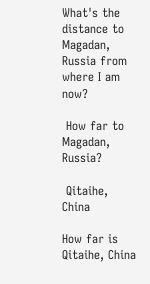What's the distance to Magadan, Russia from where I am now?

 How far to Magadan, Russia?

 Qitaihe, China

How far is Qitaihe, China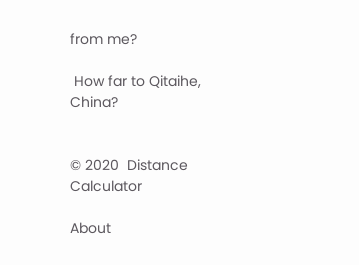from me?

 How far to Qitaihe, China?


© 2020  Distance Calculator

About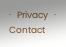·   Privacy   ·   Contact